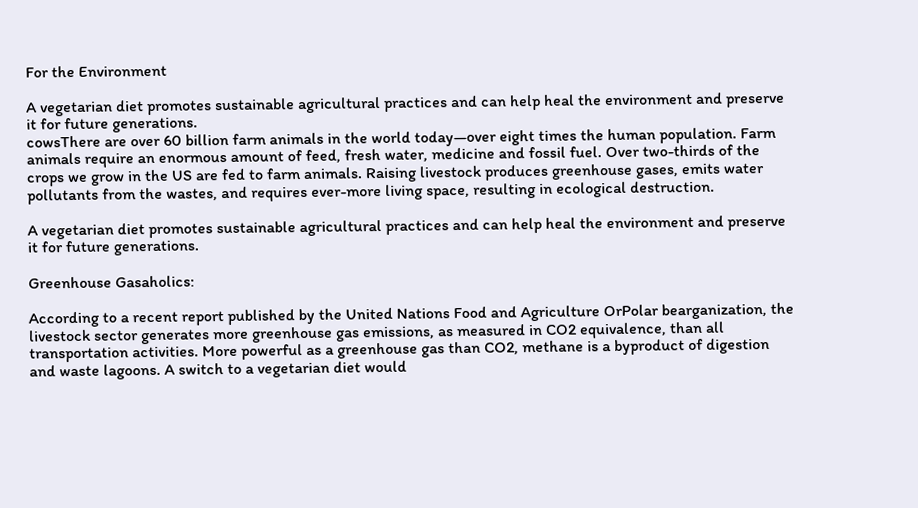For the Environment

A vegetarian diet promotes sustainable agricultural practices and can help heal the environment and preserve it for future generations.
cowsThere are over 60 billion farm animals in the world today—over eight times the human population. Farm animals require an enormous amount of feed, fresh water, medicine and fossil fuel. Over two-thirds of the crops we grow in the US are fed to farm animals. Raising livestock produces greenhouse gases, emits water pollutants from the wastes, and requires ever-more living space, resulting in ecological destruction.

A vegetarian diet promotes sustainable agricultural practices and can help heal the environment and preserve it for future generations.

Greenhouse Gasaholics:

According to a recent report published by the United Nations Food and Agriculture OrPolar bearganization, the livestock sector generates more greenhouse gas emissions, as measured in CO2 equivalence, than all transportation activities. More powerful as a greenhouse gas than CO2, methane is a byproduct of digestion and waste lagoons. A switch to a vegetarian diet would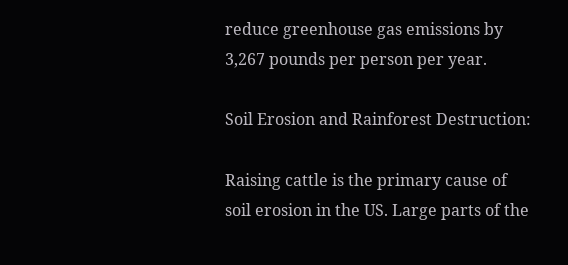reduce greenhouse gas emissions by 3,267 pounds per person per year.

Soil Erosion and Rainforest Destruction:

Raising cattle is the primary cause of soil erosion in the US. Large parts of the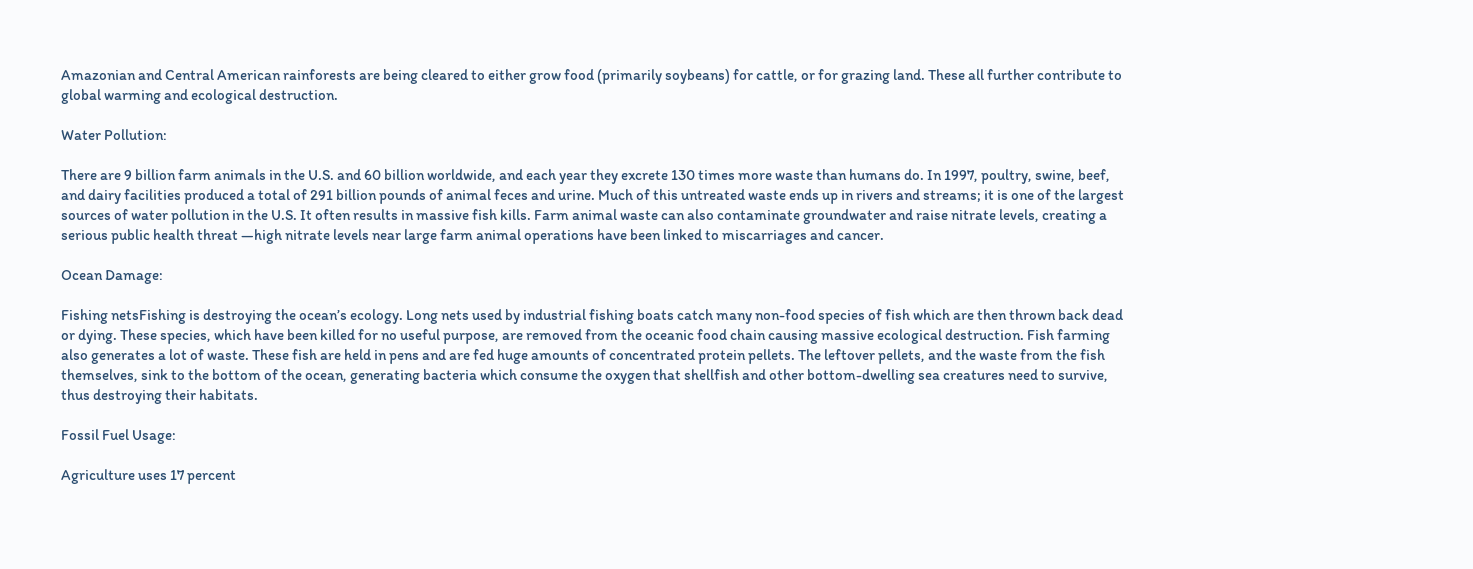Amazonian and Central American rainforests are being cleared to either grow food (primarily soybeans) for cattle, or for grazing land. These all further contribute to global warming and ecological destruction.

Water Pollution:

There are 9 billion farm animals in the U.S. and 60 billion worldwide, and each year they excrete 130 times more waste than humans do. In 1997, poultry, swine, beef, and dairy facilities produced a total of 291 billion pounds of animal feces and urine. Much of this untreated waste ends up in rivers and streams; it is one of the largest sources of water pollution in the U.S. It often results in massive fish kills. Farm animal waste can also contaminate groundwater and raise nitrate levels, creating a serious public health threat —high nitrate levels near large farm animal operations have been linked to miscarriages and cancer.

Ocean Damage:

Fishing netsFishing is destroying the ocean’s ecology. Long nets used by industrial fishing boats catch many non-food species of fish which are then thrown back dead or dying. These species, which have been killed for no useful purpose, are removed from the oceanic food chain causing massive ecological destruction. Fish farming also generates a lot of waste. These fish are held in pens and are fed huge amounts of concentrated protein pellets. The leftover pellets, and the waste from the fish themselves, sink to the bottom of the ocean, generating bacteria which consume the oxygen that shellfish and other bottom-dwelling sea creatures need to survive, thus destroying their habitats.

Fossil Fuel Usage:

Agriculture uses 17 percent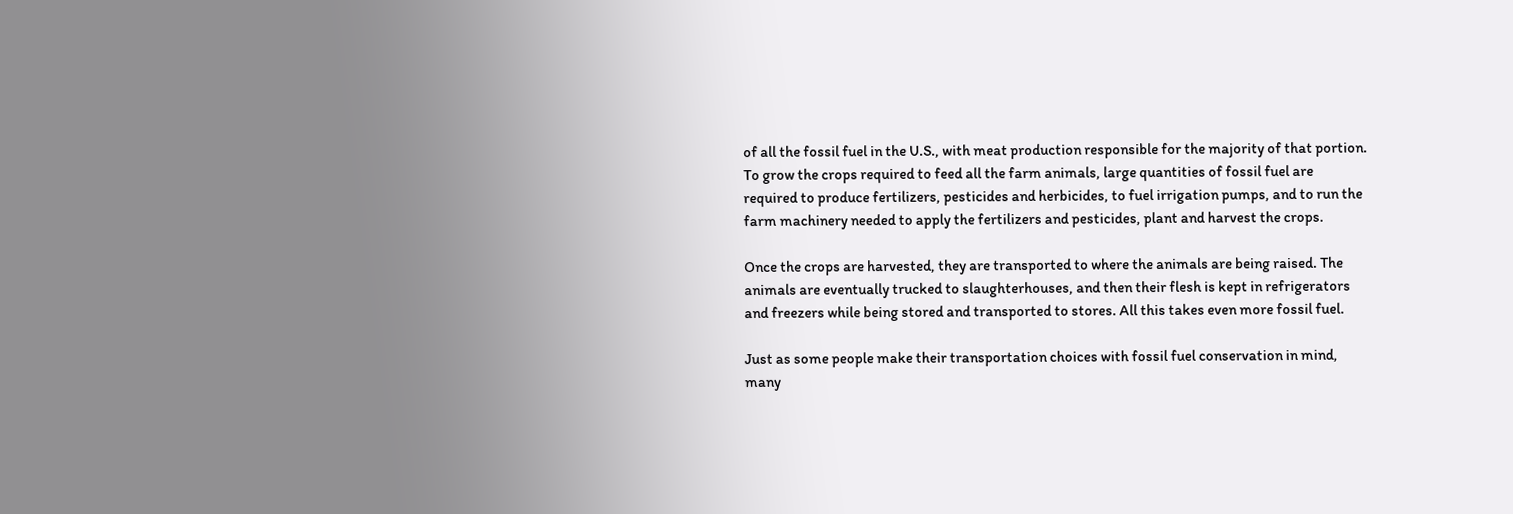of all the fossil fuel in the U.S., with meat production responsible for the majority of that portion. To grow the crops required to feed all the farm animals, large quantities of fossil fuel are required to produce fertilizers, pesticides and herbicides, to fuel irrigation pumps, and to run the farm machinery needed to apply the fertilizers and pesticides, plant and harvest the crops.

Once the crops are harvested, they are transported to where the animals are being raised. The animals are eventually trucked to slaughterhouses, and then their flesh is kept in refrigerators and freezers while being stored and transported to stores. All this takes even more fossil fuel.

Just as some people make their transportation choices with fossil fuel conservation in mind, many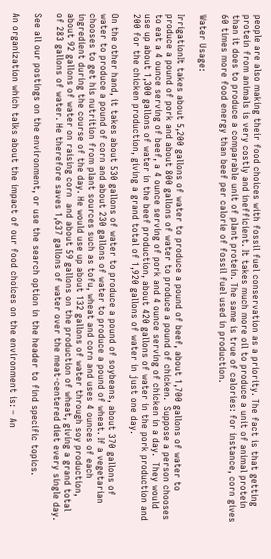people are also making their food choices with fossil fuel conservation as a priority. The fact is that getting protein from animals is very costly and inefficient. It takes much more oil to produce a unit of animal protein than it does to produce a comparable unit of plant protein. The same is true of calories: for instance, corn gives 60 times more food energy than beef per calorie of fossil fuel used in production.

Water Usage:

IrrigationIt takes about 5,200 gallons of water to produce a pound of beef, about 1,700 gallons of water to produce a pound of pork and about 800 gallons of water to produce a pound of chicken.  Suppose a person chooses to eat a 4 ounce serving of beef, a 4 ounce serving of pork and 4 ounce serving of chicken in a day.  They would use up about 1,300 gallons of water in the beef production, about 420 gallons of water in the pork production and 200 for the chicken production, giving a grand total of 1,920 gallons of water in just one day.

On the other hand, it takes about 530 gallons of water to produce a pound of soybeans, about 370 gallons of water to produce a pound of corn and about 230 gallons of water to produce a pound of wheat. If a vegetarian chooses to get his nutrition from plant sources such as tofu, wheat and corn and uses 4 ounces of each ingredient during the course of the day. He would use up about 132 gallons of water through soy production, about 92 gallons of water on raising corn  and about 59 gallons on the production of wheat, giving a grand total of 283 gallons of water. He therefore saves 1,637 gallons of water over the meat-centered diet every single day.

See all our postings on the environment, or use the search option in the header to find specific topics.

An organization which talks about the impact of our food choices on the environment is: – An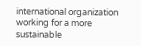international organization working for a more sustainable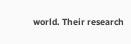world. Their research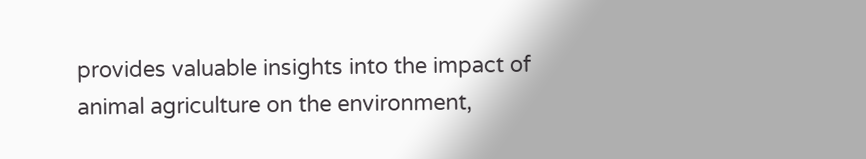provides valuable insights into the impact of animal agriculture on the environment,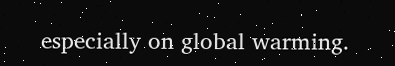especially on global warming.